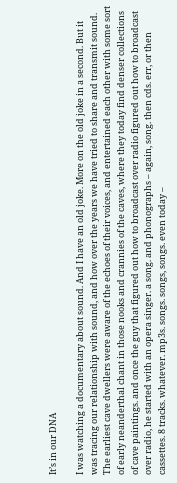It’s in our DNA

I was watching a documentary about sound. And I have an old joke. More on the old joke in a second. But it was tracing our relationship with sound, and how over the years we have tried to share and transmit sound. The earliest cave dwellers were aware of the echoes of their voices, and entertained each other with some sort of early neanderthal chant in those nooks and crannies of the caves, where they today find denser collections of cave paintings. and once the guy that figured out how to broadcast over radio figured out how to broadcast over radio, he started with an opera singer. a song. and phonographs – again, song. then cds. err, or then cassettes. 8 tracks. whatever. mp3s. songs. songs, songs. even today –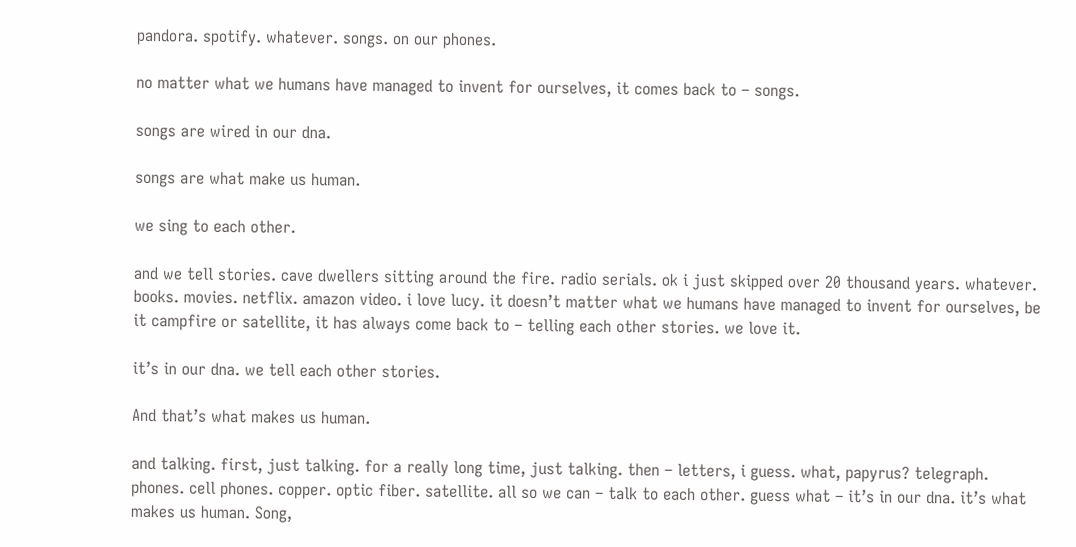pandora. spotify. whatever. songs. on our phones.

no matter what we humans have managed to invent for ourselves, it comes back to – songs.

songs are wired in our dna.

songs are what make us human.

we sing to each other.

and we tell stories. cave dwellers sitting around the fire. radio serials. ok i just skipped over 20 thousand years. whatever. books. movies. netflix. amazon video. i love lucy. it doesn’t matter what we humans have managed to invent for ourselves, be it campfire or satellite, it has always come back to – telling each other stories. we love it.

it’s in our dna. we tell each other stories.

And that’s what makes us human.

and talking. first, just talking. for a really long time, just talking. then – letters, i guess. what, papyrus? telegraph. phones. cell phones. copper. optic fiber. satellite. all so we can – talk to each other. guess what – it’s in our dna. it’s what makes us human. Song,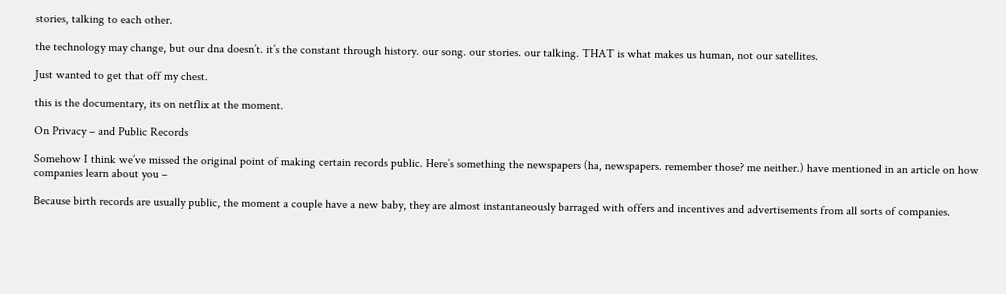stories, talking to each other.

the technology may change, but our dna doesn’t. it’s the constant through history. our song. our stories. our talking. THAT is what makes us human, not our satellites.

Just wanted to get that off my chest.

this is the documentary, its on netflix at the moment.

On Privacy – and Public Records

Somehow I think we’ve missed the original point of making certain records public. Here’s something the newspapers (ha, newspapers. remember those? me neither.) have mentioned in an article on how companies learn about you –

Because birth records are usually public, the moment a couple have a new baby, they are almost instantaneously barraged with offers and incentives and advertisements from all sorts of companies.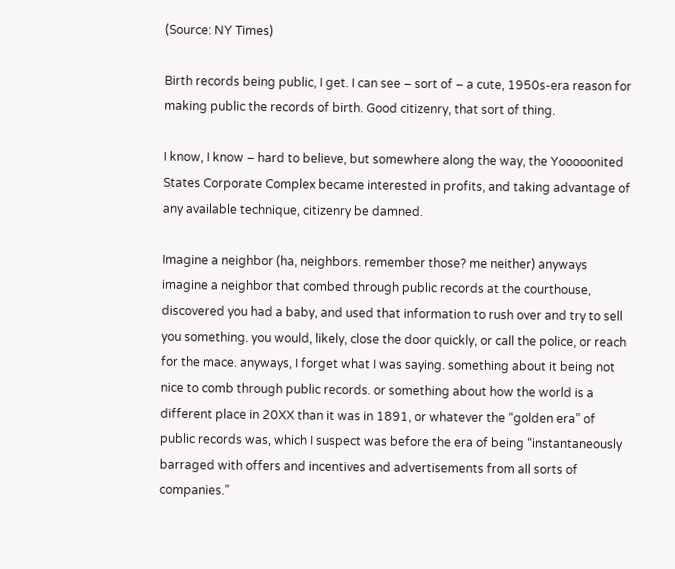(Source: NY Times)

Birth records being public, I get. I can see – sort of – a cute, 1950s-era reason for making public the records of birth. Good citizenry, that sort of thing.

I know, I know – hard to believe, but somewhere along the way, the Yooooonited States Corporate Complex became interested in profits, and taking advantage of any available technique, citizenry be damned.

Imagine a neighbor (ha, neighbors. remember those? me neither) anyways imagine a neighbor that combed through public records at the courthouse, discovered you had a baby, and used that information to rush over and try to sell you something. you would, likely, close the door quickly, or call the police, or reach for the mace. anyways, I forget what I was saying. something about it being not nice to comb through public records. or something about how the world is a different place in 20XX than it was in 1891, or whatever the “golden era” of public records was, which I suspect was before the era of being “instantaneously barraged with offers and incentives and advertisements from all sorts of companies.”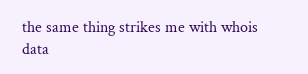the same thing strikes me with whois data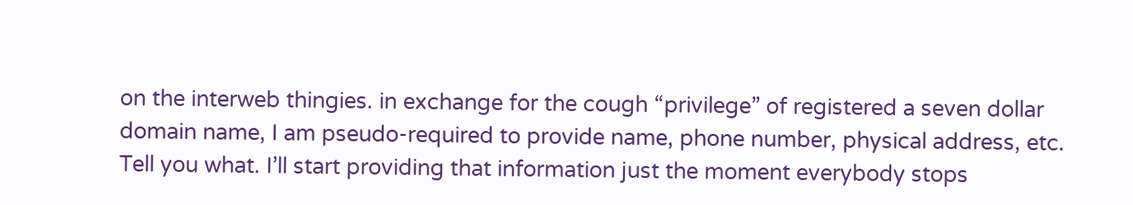on the interweb thingies. in exchange for the cough “privilege” of registered a seven dollar domain name, I am pseudo-required to provide name, phone number, physical address, etc. Tell you what. I’ll start providing that information just the moment everybody stops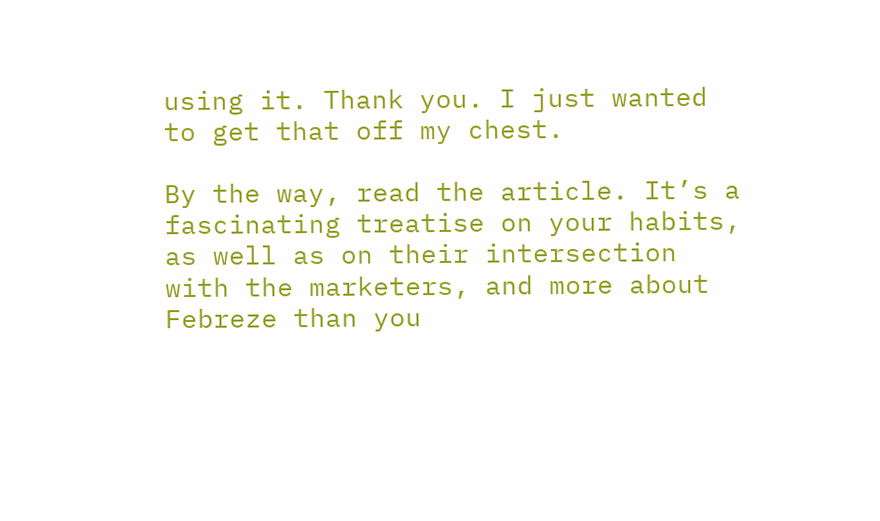using it. Thank you. I just wanted to get that off my chest.

By the way, read the article. It’s a fascinating treatise on your habits, as well as on their intersection with the marketers, and more about Febreze than you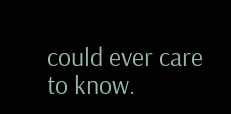could ever care to know.